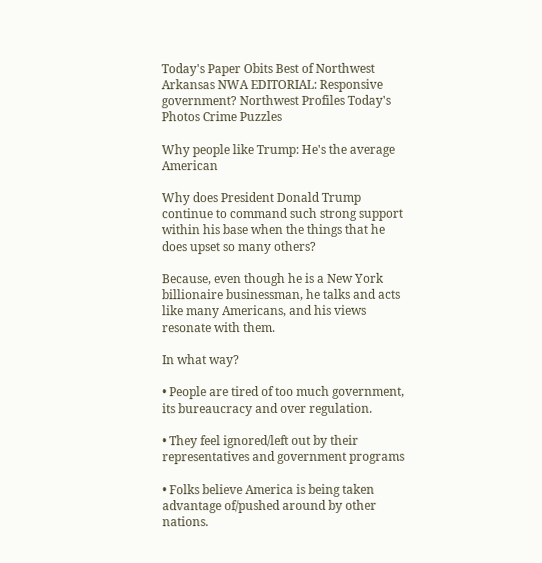Today's Paper Obits Best of Northwest Arkansas NWA EDITORIAL: Responsive government? Northwest Profiles Today's Photos Crime Puzzles

Why people like Trump: He's the average American

Why does President Donald Trump continue to command such strong support within his base when the things that he does upset so many others?

Because, even though he is a New York billionaire businessman, he talks and acts like many Americans, and his views resonate with them.

In what way?

• People are tired of too much government, its bureaucracy and over regulation.

• They feel ignored/left out by their representatives and government programs

• Folks believe America is being taken advantage of/pushed around by other nations.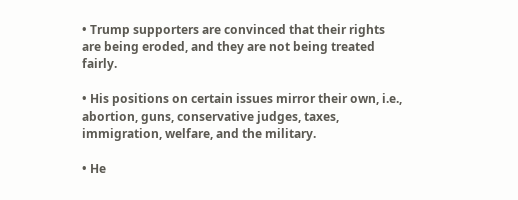• Trump supporters are convinced that their rights are being eroded, and they are not being treated fairly.

• His positions on certain issues mirror their own, i.e., abortion, guns, conservative judges, taxes, immigration, welfare, and the military.

• He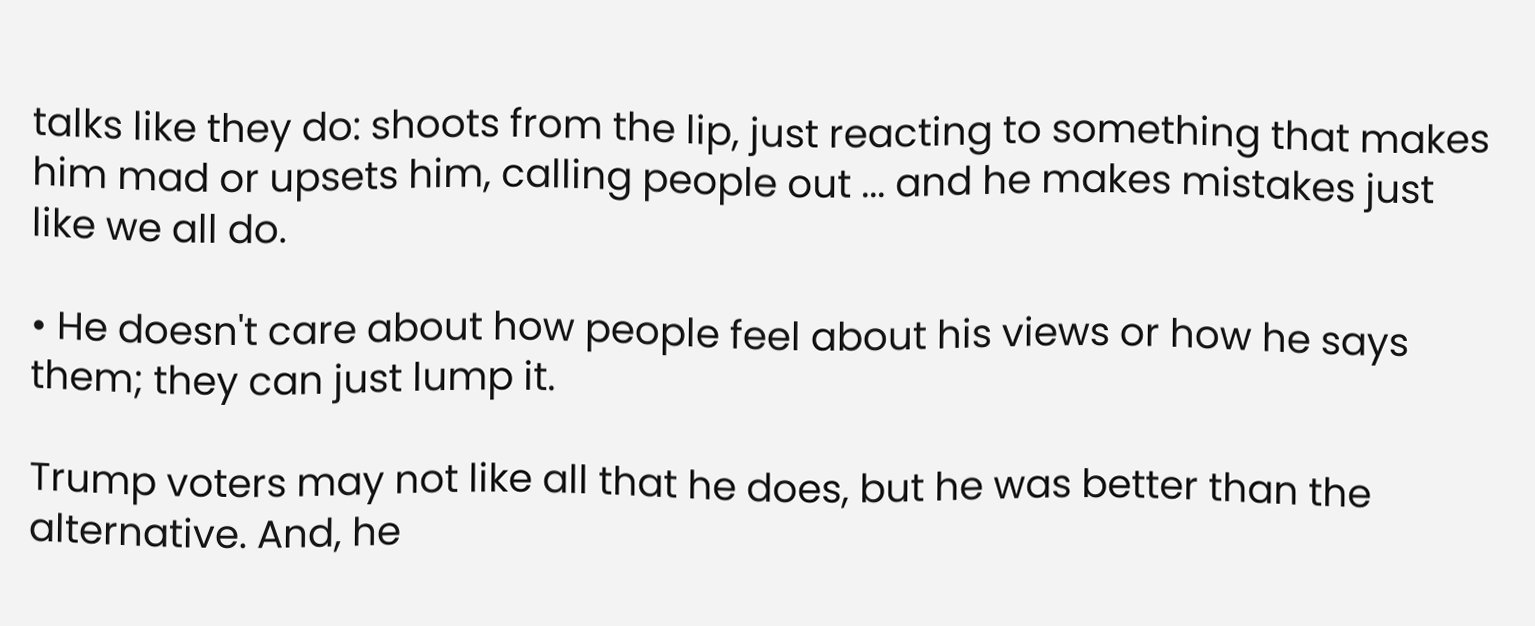talks like they do: shoots from the lip, just reacting to something that makes him mad or upsets him, calling people out ... and he makes mistakes just like we all do.

• He doesn't care about how people feel about his views or how he says them; they can just lump it.

Trump voters may not like all that he does, but he was better than the alternative. And, he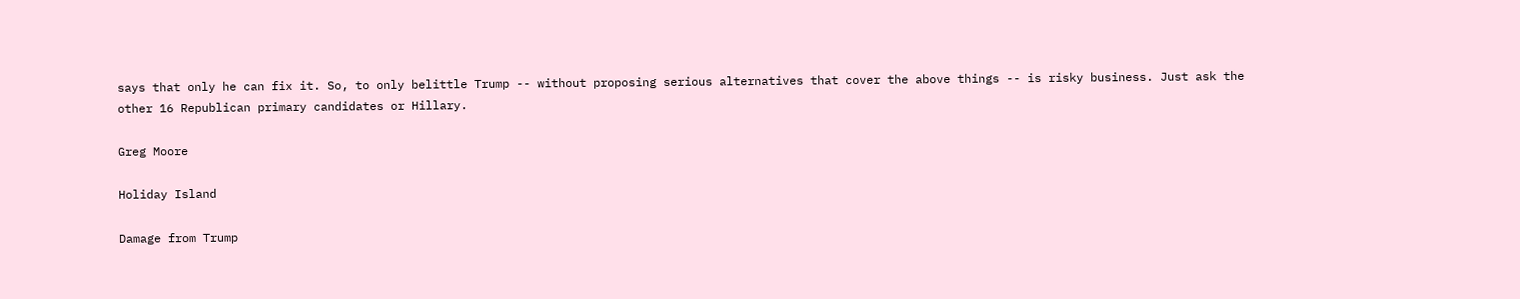says that only he can fix it. So, to only belittle Trump -- without proposing serious alternatives that cover the above things -- is risky business. Just ask the other 16 Republican primary candidates or Hillary.

Greg Moore

Holiday Island

Damage from Trump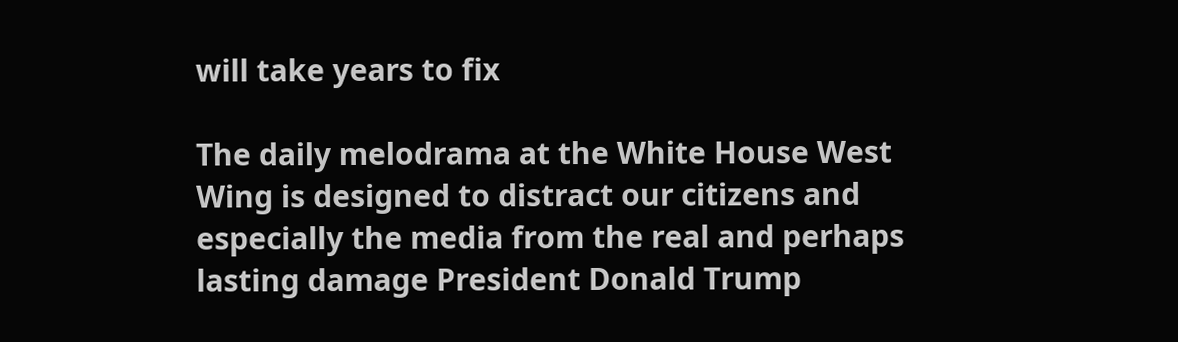will take years to fix

The daily melodrama at the White House West Wing is designed to distract our citizens and especially the media from the real and perhaps lasting damage President Donald Trump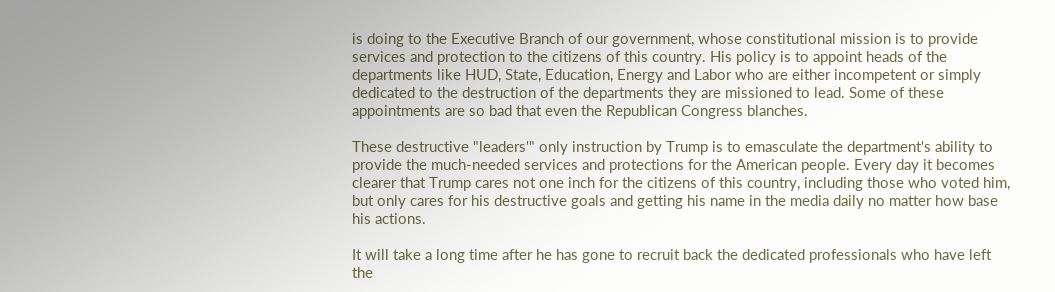is doing to the Executive Branch of our government, whose constitutional mission is to provide services and protection to the citizens of this country. His policy is to appoint heads of the departments like HUD, State, Education, Energy and Labor who are either incompetent or simply dedicated to the destruction of the departments they are missioned to lead. Some of these appointments are so bad that even the Republican Congress blanches.

These destructive "leaders'" only instruction by Trump is to emasculate the department's ability to provide the much-needed services and protections for the American people. Every day it becomes clearer that Trump cares not one inch for the citizens of this country, including those who voted him, but only cares for his destructive goals and getting his name in the media daily no matter how base his actions.

It will take a long time after he has gone to recruit back the dedicated professionals who have left the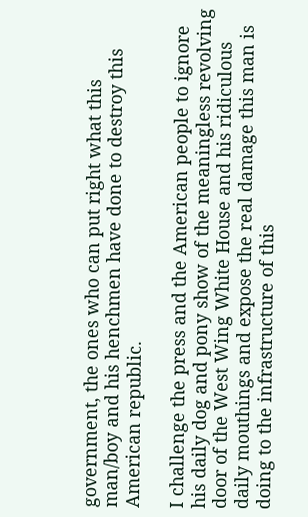government, the ones who can put right what this man/boy and his henchmen have done to destroy this American republic.

I challenge the press and the American people to ignore his daily dog and pony show of the meaningless revolving door of the West Wing White House and his ridiculous daily mouthings and expose the real damage this man is doing to the infrastructure of this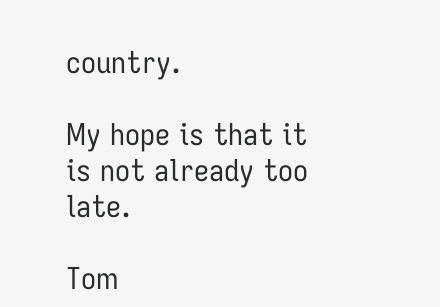country.

My hope is that it is not already too late.

Tom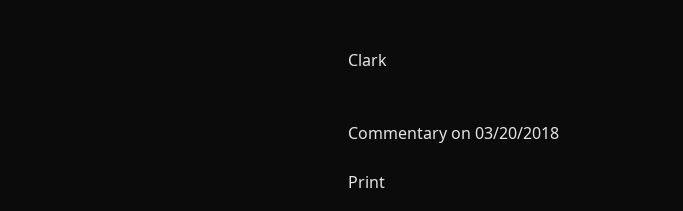Clark


Commentary on 03/20/2018

Print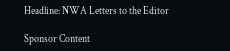Headline: NWA Letters to the Editor

Sponsor Content